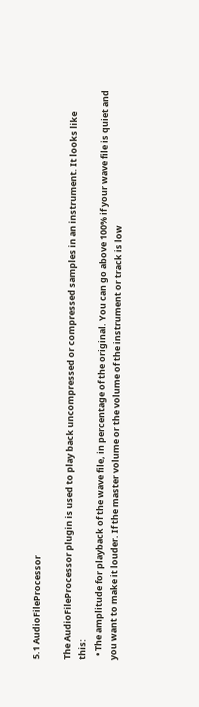5.1 AudioFileProcessor

The AudioFileProcessor plugin is used to play back uncompressed or compressed samples in an instrument. It looks like this:
  • The amplitude for playback of the wave file, in percentage of the original. You can go above 100% if your wave file is quiet and you want to make it louder. If the master volume or the volume of the instrument or track is low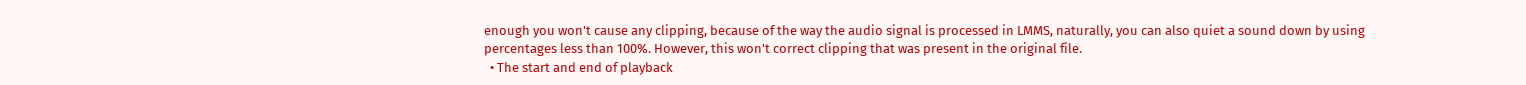enough you won't cause any clipping, because of the way the audio signal is processed in LMMS, naturally, you can also quiet a sound down by using percentages less than 100%. However, this won't correct clipping that was present in the original file.
  • The start and end of playback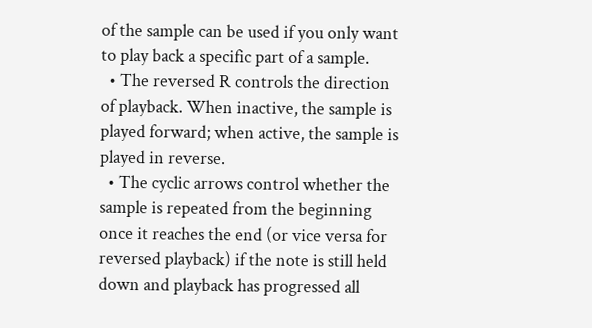of the sample can be used if you only want to play back a specific part of a sample.
  • The reversed R controls the direction of playback. When inactive, the sample is played forward; when active, the sample is played in reverse.
  • The cyclic arrows control whether the sample is repeated from the beginning once it reaches the end (or vice versa for reversed playback) if the note is still held down and playback has progressed all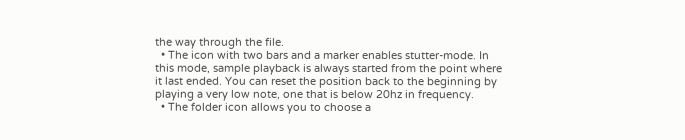the way through the file.
  • The icon with two bars and a marker enables stutter-mode. In this mode, sample playback is always started from the point where it last ended. You can reset the position back to the beginning by playing a very low note, one that is below 20hz in frequency.
  • The folder icon allows you to choose a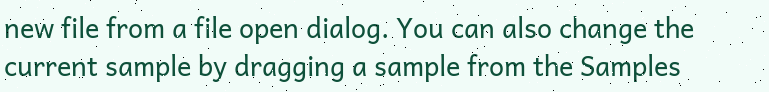new file from a file open dialog. You can also change the current sample by dragging a sample from the Samples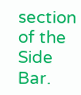section of the Side Bar.